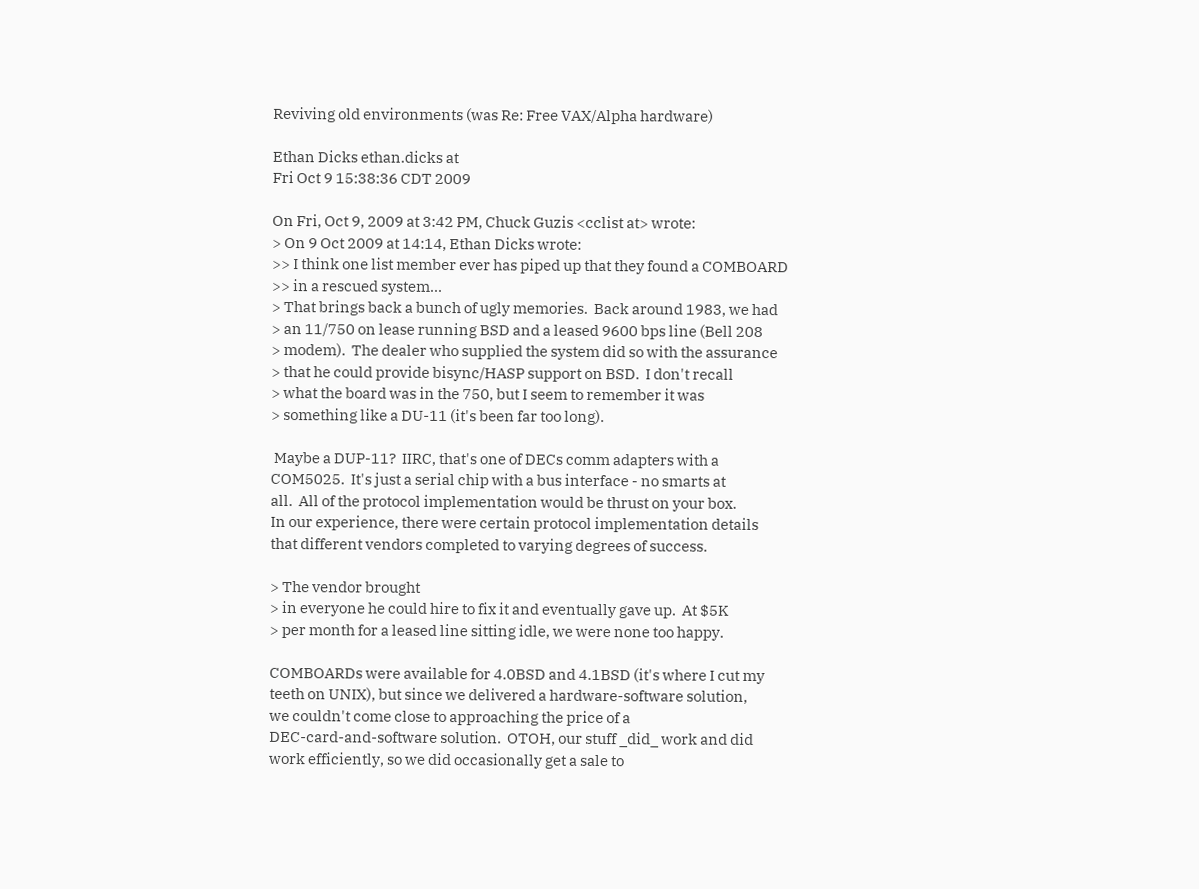Reviving old environments (was Re: Free VAX/Alpha hardware)

Ethan Dicks ethan.dicks at
Fri Oct 9 15:38:36 CDT 2009

On Fri, Oct 9, 2009 at 3:42 PM, Chuck Guzis <cclist at> wrote:
> On 9 Oct 2009 at 14:14, Ethan Dicks wrote:
>> I think one list member ever has piped up that they found a COMBOARD
>> in a rescued system...
> That brings back a bunch of ugly memories.  Back around 1983, we had
> an 11/750 on lease running BSD and a leased 9600 bps line (Bell 208
> modem).  The dealer who supplied the system did so with the assurance
> that he could provide bisync/HASP support on BSD.  I don't recall
> what the board was in the 750, but I seem to remember it was
> something like a DU-11 (it's been far too long).

 Maybe a DUP-11?  IIRC, that's one of DECs comm adapters with a
COM5025.  It's just a serial chip with a bus interface - no smarts at
all.  All of the protocol implementation would be thrust on your box.
In our experience, there were certain protocol implementation details
that different vendors completed to varying degrees of success.

> The vendor brought
> in everyone he could hire to fix it and eventually gave up.  At $5K
> per month for a leased line sitting idle, we were none too happy.

COMBOARDs were available for 4.0BSD and 4.1BSD (it's where I cut my
teeth on UNIX), but since we delivered a hardware-software solution,
we couldn't come close to approaching the price of a
DEC-card-and-software solution.  OTOH, our stuff _did_ work and did
work efficiently, so we did occasionally get a sale to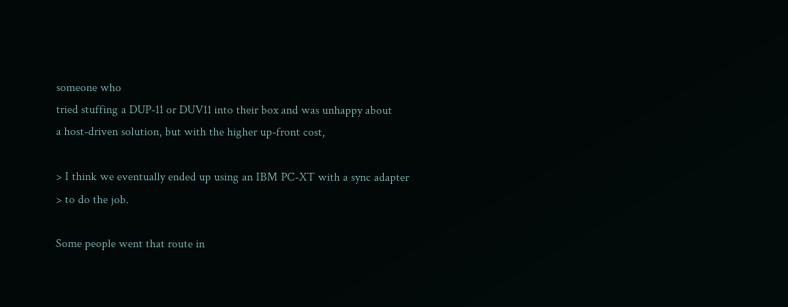someone who
tried stuffing a DUP-11 or DUV11 into their box and was unhappy about
a host-driven solution, but with the higher up-front cost,

> I think we eventually ended up using an IBM PC-XT with a sync adapter
> to do the job.

Some people went that route in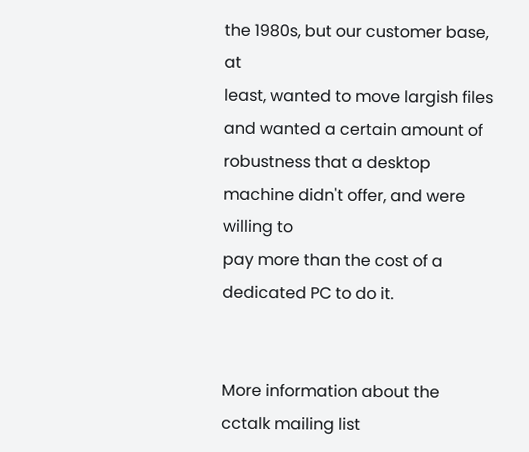the 1980s, but our customer base, at
least, wanted to move largish files and wanted a certain amount of
robustness that a desktop machine didn't offer, and were willing to
pay more than the cost of a dedicated PC to do it.


More information about the cctalk mailing list